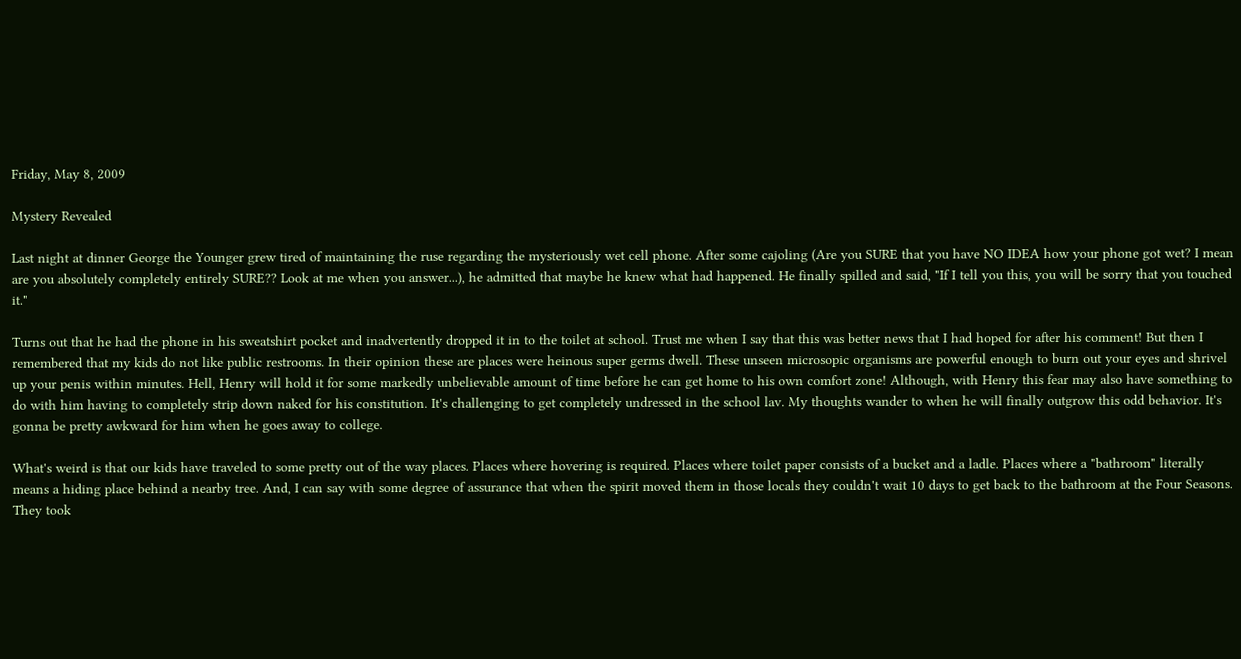Friday, May 8, 2009

Mystery Revealed

Last night at dinner George the Younger grew tired of maintaining the ruse regarding the mysteriously wet cell phone. After some cajoling (Are you SURE that you have NO IDEA how your phone got wet? I mean are you absolutely completely entirely SURE?? Look at me when you answer...), he admitted that maybe he knew what had happened. He finally spilled and said, "If I tell you this, you will be sorry that you touched it."

Turns out that he had the phone in his sweatshirt pocket and inadvertently dropped it in to the toilet at school. Trust me when I say that this was better news that I had hoped for after his comment! But then I remembered that my kids do not like public restrooms. In their opinion these are places were heinous super germs dwell. These unseen microsopic organisms are powerful enough to burn out your eyes and shrivel up your penis within minutes. Hell, Henry will hold it for some markedly unbelievable amount of time before he can get home to his own comfort zone! Although, with Henry this fear may also have something to do with him having to completely strip down naked for his constitution. It's challenging to get completely undressed in the school lav. My thoughts wander to when he will finally outgrow this odd behavior. It's gonna be pretty awkward for him when he goes away to college.

What's weird is that our kids have traveled to some pretty out of the way places. Places where hovering is required. Places where toilet paper consists of a bucket and a ladle. Places where a "bathroom" literally means a hiding place behind a nearby tree. And, I can say with some degree of assurance that when the spirit moved them in those locals they couldn't wait 10 days to get back to the bathroom at the Four Seasons. They took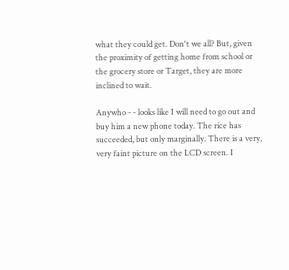what they could get. Don't we all? But, given the proximity of getting home from school or the grocery store or Target, they are more inclined to wait.

Anywho - - looks like I will need to go out and buy him a new phone today. The rice has succeeded, but only marginally. There is a very, very faint picture on the LCD screen. I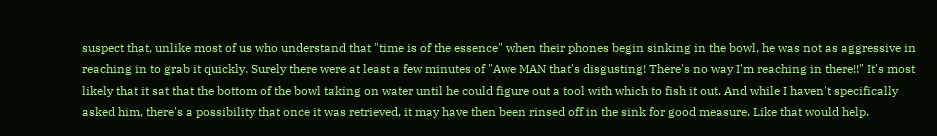suspect that, unlike most of us who understand that "time is of the essence" when their phones begin sinking in the bowl, he was not as aggressive in reaching in to grab it quickly. Surely there were at least a few minutes of "Awe MAN that's disgusting! There's no way I'm reaching in there!!" It's most likely that it sat that the bottom of the bowl taking on water until he could figure out a tool with which to fish it out. And while I haven't specifically asked him, there's a possibility that once it was retrieved, it may have then been rinsed off in the sink for good measure. Like that would help.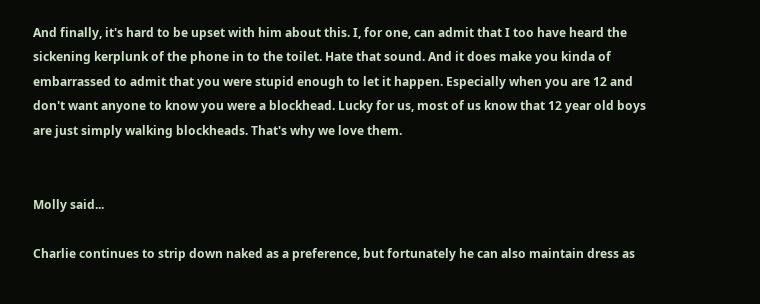And finally, it's hard to be upset with him about this. I, for one, can admit that I too have heard the sickening kerplunk of the phone in to the toilet. Hate that sound. And it does make you kinda of embarrassed to admit that you were stupid enough to let it happen. Especially when you are 12 and don't want anyone to know you were a blockhead. Lucky for us, most of us know that 12 year old boys are just simply walking blockheads. That's why we love them.


Molly said...

Charlie continues to strip down naked as a preference, but fortunately he can also maintain dress as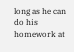long as he can do his homework at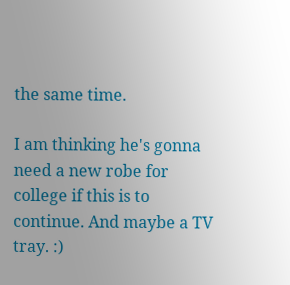the same time.

I am thinking he's gonna need a new robe for college if this is to continue. And maybe a TV tray. :)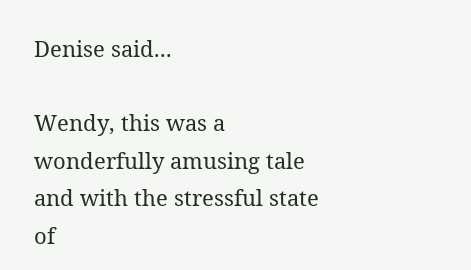Denise said...

Wendy, this was a wonderfully amusing tale and with the stressful state of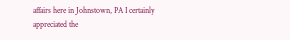affairs here in Johnstown, PA I certainly appreciated the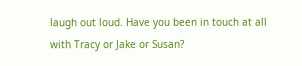laugh out loud. Have you been in touch at all with Tracy or Jake or Susan?